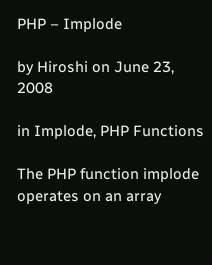PHP – Implode

by Hiroshi on June 23, 2008

in Implode, PHP Functions

The PHP function implode operates on an array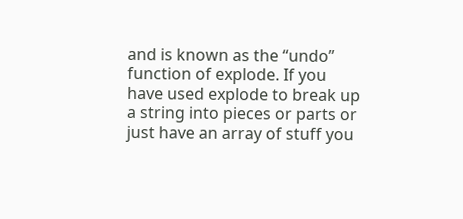and is known as the “undo” function of explode. If you have used explode to break up a string into pieces or parts or just have an array of stuff you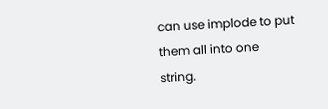can use implode to put them all into one string.